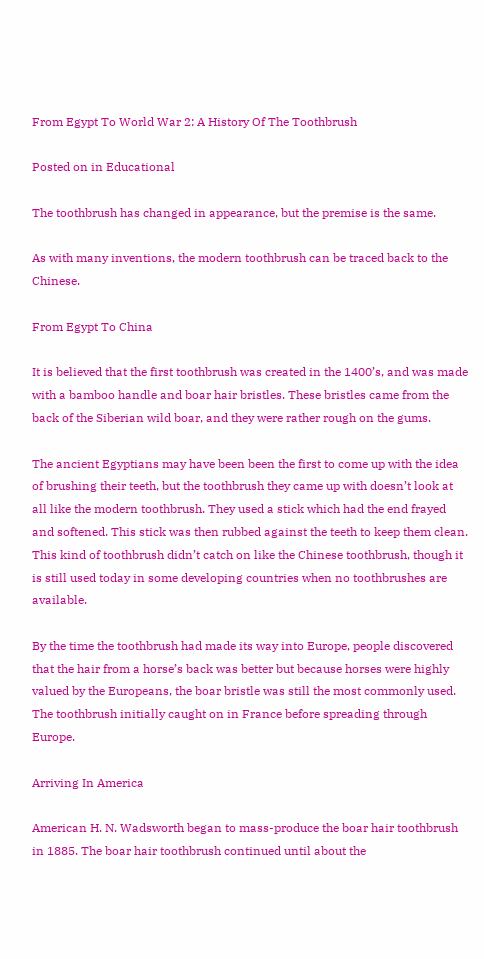From Egypt To World War 2: A History Of The Toothbrush

Posted on in Educational

The toothbrush has changed in appearance, but the premise is the same.

As with many inventions, the modern toothbrush can be traced back to the Chinese.

From Egypt To China

It is believed that the first toothbrush was created in the 1400’s, and was made with a bamboo handle and boar hair bristles. These bristles came from the back of the Siberian wild boar, and they were rather rough on the gums.

The ancient Egyptians may have been been the first to come up with the idea of brushing their teeth, but the toothbrush they came up with doesn’t look at all like the modern toothbrush. They used a stick which had the end frayed and softened. This stick was then rubbed against the teeth to keep them clean. This kind of toothbrush didn’t catch on like the Chinese toothbrush, though it is still used today in some developing countries when no toothbrushes are available.

By the time the toothbrush had made its way into Europe, people discovered that the hair from a horse’s back was better but because horses were highly valued by the Europeans, the boar bristle was still the most commonly used. The toothbrush initially caught on in France before spreading through Europe.

Arriving In America

American H. N. Wadsworth began to mass-produce the boar hair toothbrush in 1885. The boar hair toothbrush continued until about the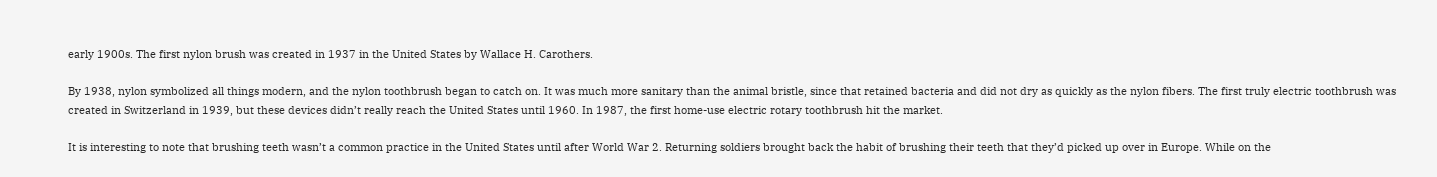early 1900s. The first nylon brush was created in 1937 in the United States by Wallace H. Carothers.

By 1938, nylon symbolized all things modern, and the nylon toothbrush began to catch on. It was much more sanitary than the animal bristle, since that retained bacteria and did not dry as quickly as the nylon fibers. The first truly electric toothbrush was created in Switzerland in 1939, but these devices didn’t really reach the United States until 1960. In 1987, the first home-use electric rotary toothbrush hit the market.

It is interesting to note that brushing teeth wasn’t a common practice in the United States until after World War 2. Returning soldiers brought back the habit of brushing their teeth that they’d picked up over in Europe. While on the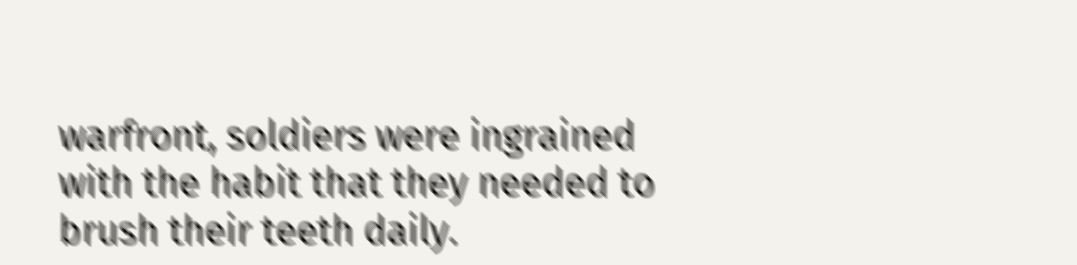warfront, soldiers were ingrained with the habit that they needed to brush their teeth daily.